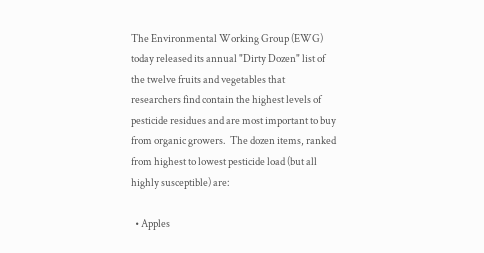The Environmental Working Group (EWG) today released its annual "Dirty Dozen" list of the twelve fruits and vegetables that researchers find contain the highest levels of pesticide residues and are most important to buy from organic growers.  The dozen items, ranked from highest to lowest pesticide load (but all highly susceptible) are:

  • Apples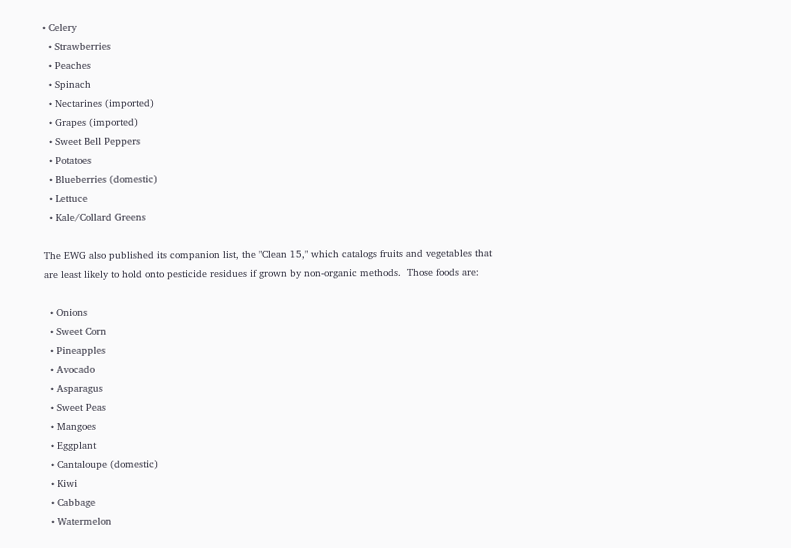• Celery
  • Strawberries
  • Peaches
  • Spinach
  • Nectarines (imported)
  • Grapes (imported)
  • Sweet Bell Peppers
  • Potatoes
  • Blueberries (domestic)
  • Lettuce
  • Kale/Collard Greens

The EWG also published its companion list, the "Clean 15," which catalogs fruits and vegetables that are least likely to hold onto pesticide residues if grown by non-organic methods.  Those foods are:

  • Onions
  • Sweet Corn
  • Pineapples
  • Avocado
  • Asparagus
  • Sweet Peas
  • Mangoes
  • Eggplant
  • Cantaloupe (domestic)
  • Kiwi
  • Cabbage
  • Watermelon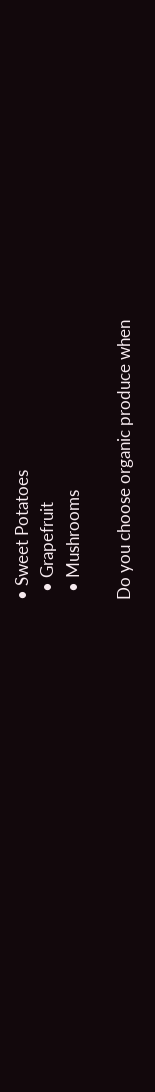• Sweet Potatoes
  • Grapefruit
  • Mushrooms

Do you choose organic produce when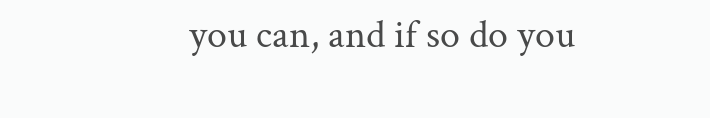you can, and if so do you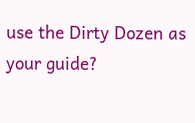use the Dirty Dozen as your guide?